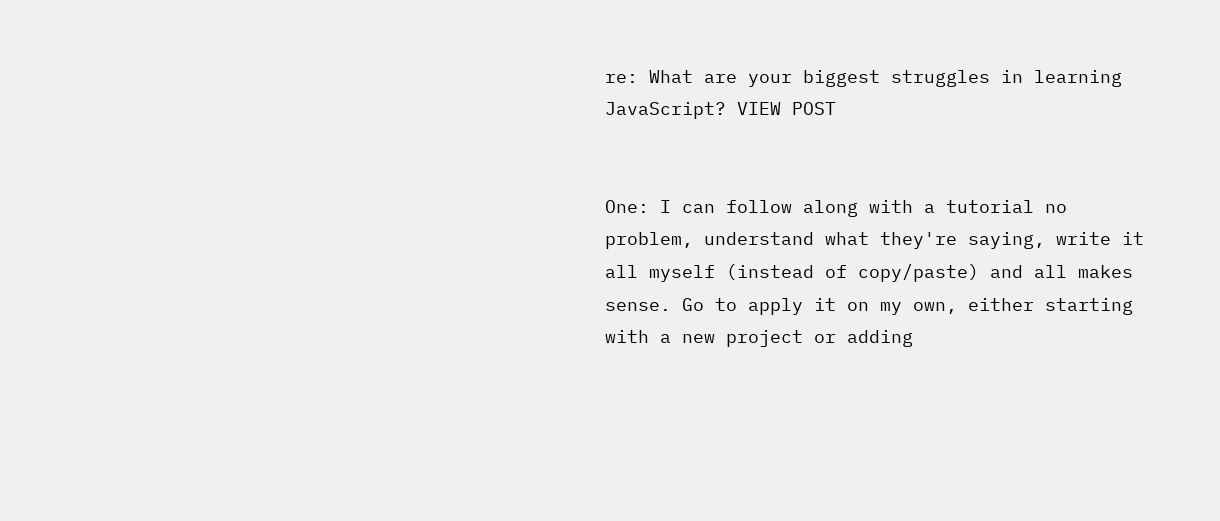re: What are your biggest struggles in learning JavaScript? VIEW POST


One: I can follow along with a tutorial no problem, understand what they're saying, write it all myself (instead of copy/paste) and all makes sense. Go to apply it on my own, either starting with a new project or adding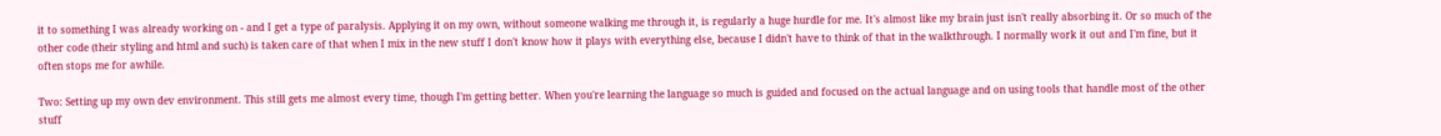it to something I was already working on - and I get a type of paralysis. Applying it on my own, without someone walking me through it, is regularly a huge hurdle for me. It's almost like my brain just isn't really absorbing it. Or so much of the other code (their styling and html and such) is taken care of that when I mix in the new stuff I don't know how it plays with everything else, because I didn't have to think of that in the walkthrough. I normally work it out and I'm fine, but it often stops me for awhile.

Two: Setting up my own dev environment. This still gets me almost every time, though I'm getting better. When you're learning the language so much is guided and focused on the actual language and on using tools that handle most of the other stuff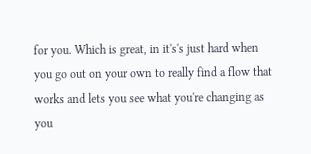for you. Which is great, in it's's just hard when you go out on your own to really find a flow that works and lets you see what you're changing as you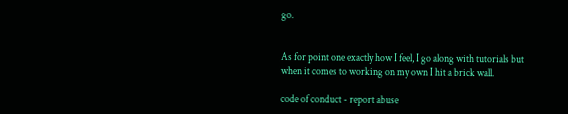go.


As for point one exactly how I feel, I go along with tutorials but when it comes to working on my own I hit a brick wall.

code of conduct - report abuse